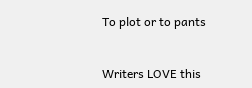To plot or to pants


Writers LOVE this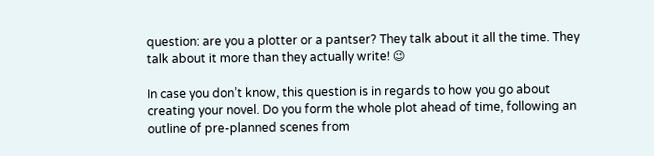question: are you a plotter or a pantser? They talk about it all the time. They talk about it more than they actually write! 😉

In case you don’t know, this question is in regards to how you go about creating your novel. Do you form the whole plot ahead of time, following an outline of pre-planned scenes from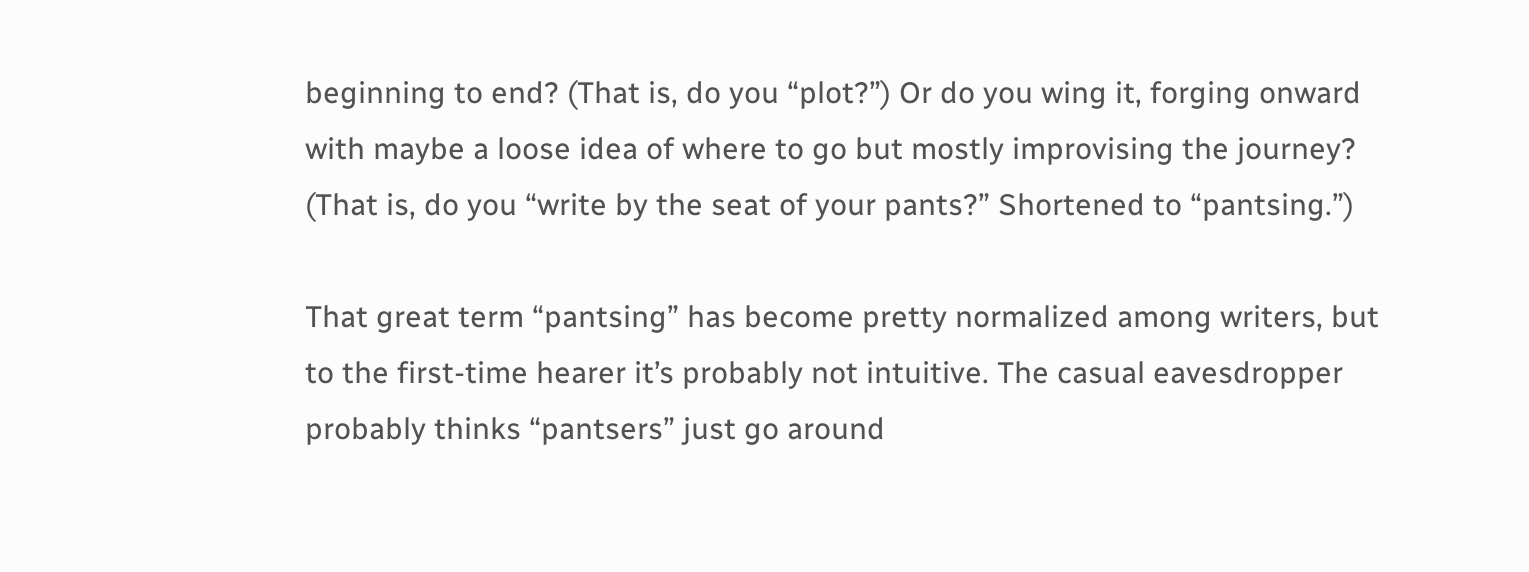beginning to end? (That is, do you “plot?”) Or do you wing it, forging onward with maybe a loose idea of where to go but mostly improvising the journey? (That is, do you “write by the seat of your pants?” Shortened to “pantsing.”)

That great term “pantsing” has become pretty normalized among writers, but to the first-time hearer it’s probably not intuitive. The casual eavesdropper probably thinks “pantsers” just go around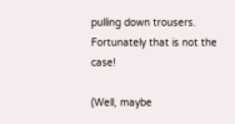pulling down trousers. Fortunately that is not the case!

(Well, maybe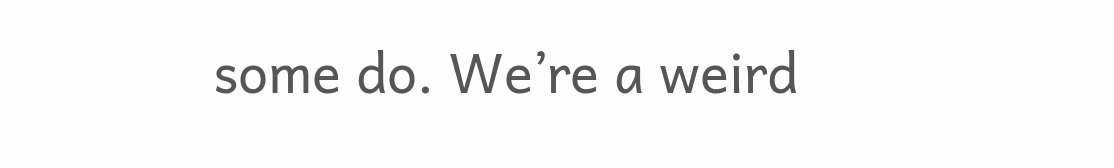some do. We’re a weird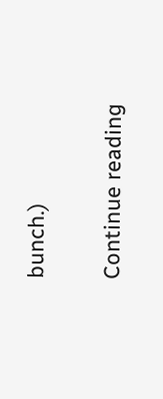bunch.)

Continue reading